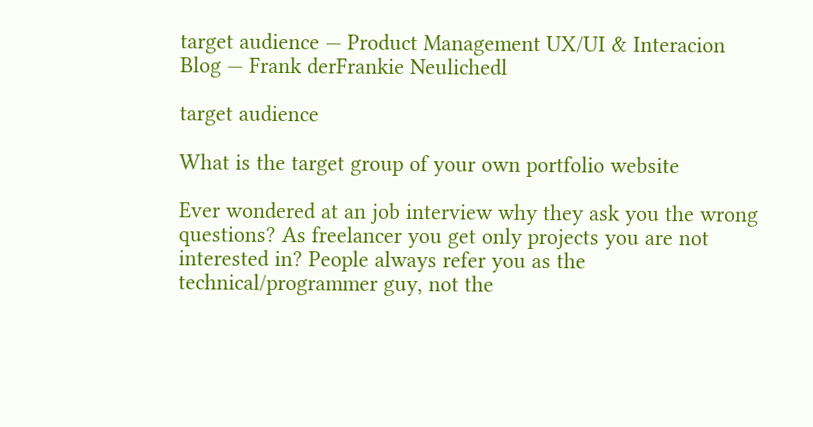target audience — Product Management UX/UI & Interacion Blog — Frank derFrankie Neulichedl

target audience

What is the target group of your own portfolio website

Ever wondered at an job interview why they ask you the wrong questions? As freelancer you get only projects you are not interested in? People always refer you as the technical/programmer guy, not the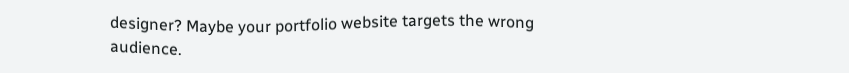designer? Maybe your portfolio website targets the wrong audience.